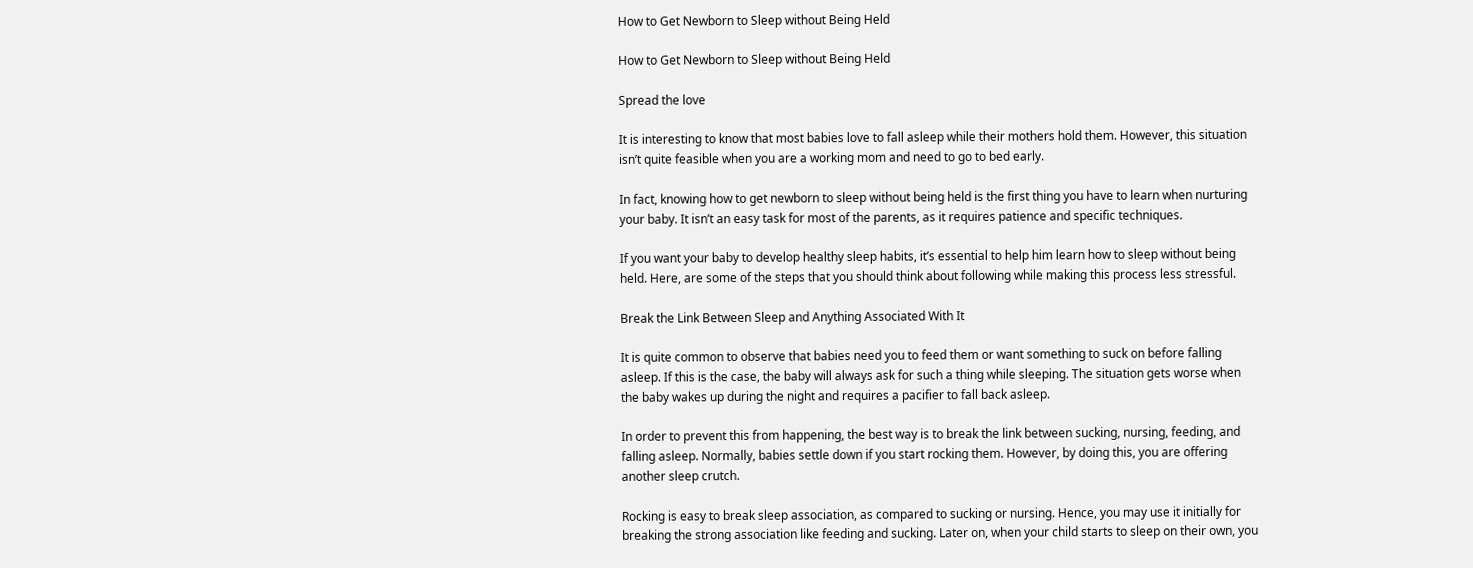How to Get Newborn to Sleep without Being Held

How to Get Newborn to Sleep without Being Held

Spread the love

It is interesting to know that most babies love to fall asleep while their mothers hold them. However, this situation isn’t quite feasible when you are a working mom and need to go to bed early.

In fact, knowing how to get newborn to sleep without being held is the first thing you have to learn when nurturing your baby. It isn’t an easy task for most of the parents, as it requires patience and specific techniques.

If you want your baby to develop healthy sleep habits, it’s essential to help him learn how to sleep without being held. Here, are some of the steps that you should think about following while making this process less stressful.

Break the Link Between Sleep and Anything Associated With It

It is quite common to observe that babies need you to feed them or want something to suck on before falling asleep. If this is the case, the baby will always ask for such a thing while sleeping. The situation gets worse when the baby wakes up during the night and requires a pacifier to fall back asleep.

In order to prevent this from happening, the best way is to break the link between sucking, nursing, feeding, and falling asleep. Normally, babies settle down if you start rocking them. However, by doing this, you are offering another sleep crutch.

Rocking is easy to break sleep association, as compared to sucking or nursing. Hence, you may use it initially for breaking the strong association like feeding and sucking. Later on, when your child starts to sleep on their own, you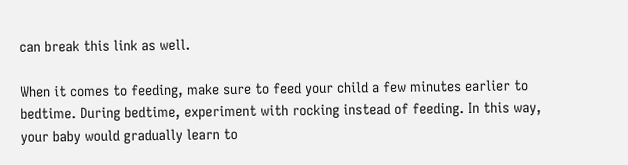can break this link as well.

When it comes to feeding, make sure to feed your child a few minutes earlier to bedtime. During bedtime, experiment with rocking instead of feeding. In this way, your baby would gradually learn to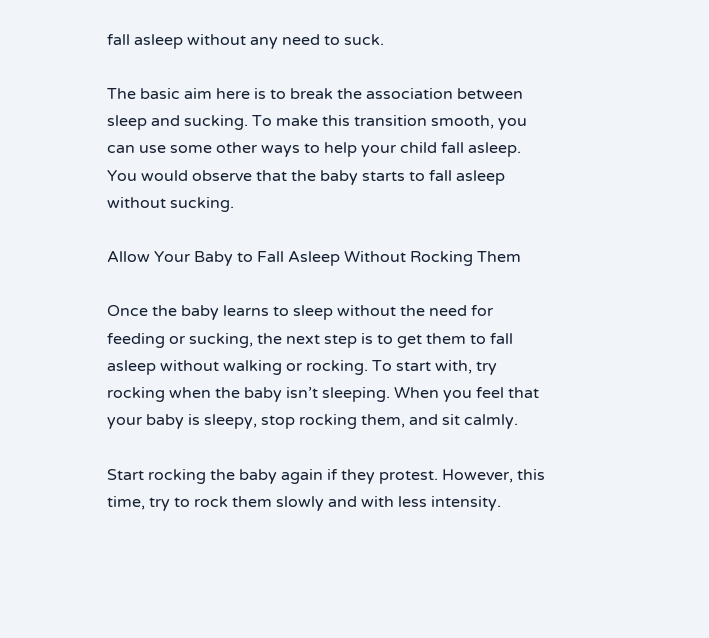fall asleep without any need to suck.

The basic aim here is to break the association between sleep and sucking. To make this transition smooth, you can use some other ways to help your child fall asleep. You would observe that the baby starts to fall asleep without sucking.

Allow Your Baby to Fall Asleep Without Rocking Them

Once the baby learns to sleep without the need for feeding or sucking, the next step is to get them to fall asleep without walking or rocking. To start with, try rocking when the baby isn’t sleeping. When you feel that your baby is sleepy, stop rocking them, and sit calmly.

Start rocking the baby again if they protest. However, this time, try to rock them slowly and with less intensity.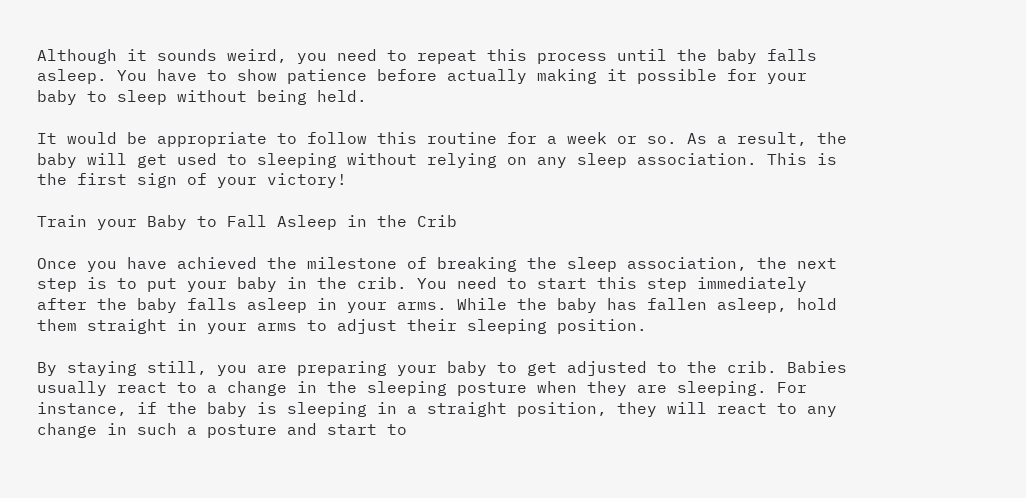Although it sounds weird, you need to repeat this process until the baby falls asleep. You have to show patience before actually making it possible for your baby to sleep without being held.

It would be appropriate to follow this routine for a week or so. As a result, the baby will get used to sleeping without relying on any sleep association. This is the first sign of your victory!

Train your Baby to Fall Asleep in the Crib

Once you have achieved the milestone of breaking the sleep association, the next step is to put your baby in the crib. You need to start this step immediately after the baby falls asleep in your arms. While the baby has fallen asleep, hold them straight in your arms to adjust their sleeping position.

By staying still, you are preparing your baby to get adjusted to the crib. Babies usually react to a change in the sleeping posture when they are sleeping. For instance, if the baby is sleeping in a straight position, they will react to any change in such a posture and start to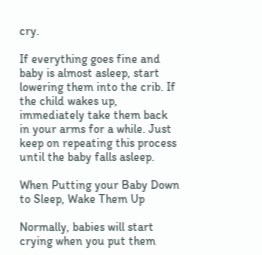cry.

If everything goes fine and baby is almost asleep, start lowering them into the crib. If the child wakes up, immediately take them back in your arms for a while. Just keep on repeating this process until the baby falls asleep.

When Putting your Baby Down to Sleep, Wake Them Up

Normally, babies will start crying when you put them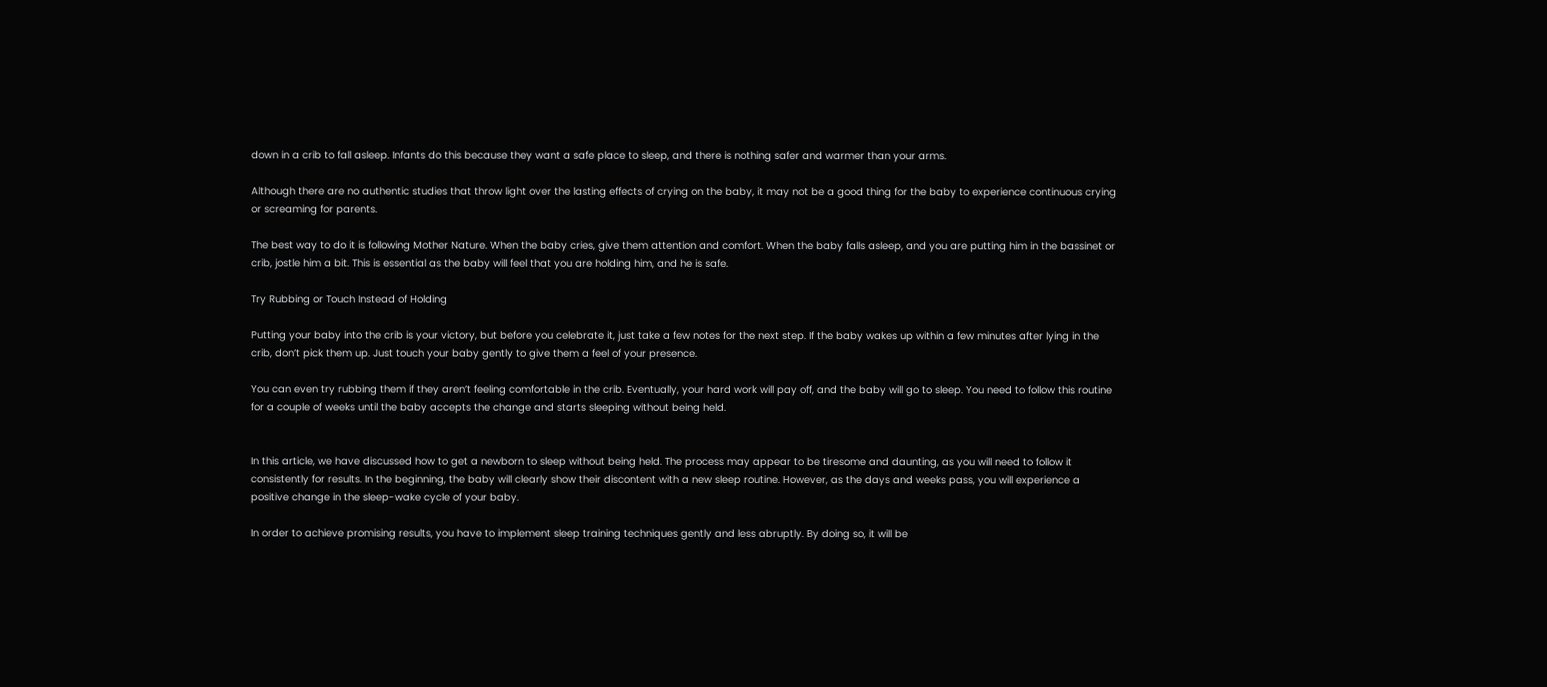down in a crib to fall asleep. Infants do this because they want a safe place to sleep, and there is nothing safer and warmer than your arms.

Although there are no authentic studies that throw light over the lasting effects of crying on the baby, it may not be a good thing for the baby to experience continuous crying or screaming for parents.

The best way to do it is following Mother Nature. When the baby cries, give them attention and comfort. When the baby falls asleep, and you are putting him in the bassinet or crib, jostle him a bit. This is essential as the baby will feel that you are holding him, and he is safe.

Try Rubbing or Touch Instead of Holding

Putting your baby into the crib is your victory, but before you celebrate it, just take a few notes for the next step. If the baby wakes up within a few minutes after lying in the crib, don’t pick them up. Just touch your baby gently to give them a feel of your presence.

You can even try rubbing them if they aren’t feeling comfortable in the crib. Eventually, your hard work will pay off, and the baby will go to sleep. You need to follow this routine for a couple of weeks until the baby accepts the change and starts sleeping without being held.


In this article, we have discussed how to get a newborn to sleep without being held. The process may appear to be tiresome and daunting, as you will need to follow it consistently for results. In the beginning, the baby will clearly show their discontent with a new sleep routine. However, as the days and weeks pass, you will experience a positive change in the sleep-wake cycle of your baby.

In order to achieve promising results, you have to implement sleep training techniques gently and less abruptly. By doing so, it will be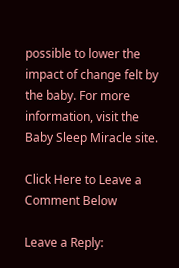possible to lower the impact of change felt by the baby. For more information, visit the Baby Sleep Miracle site.

Click Here to Leave a Comment Below

Leave a Reply: